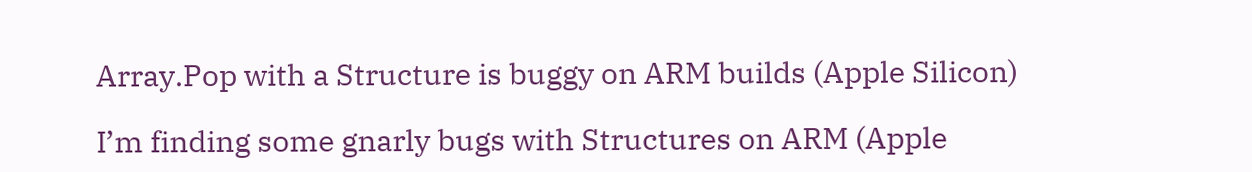Array.Pop with a Structure is buggy on ARM builds (Apple Silicon)

I’m finding some gnarly bugs with Structures on ARM (Apple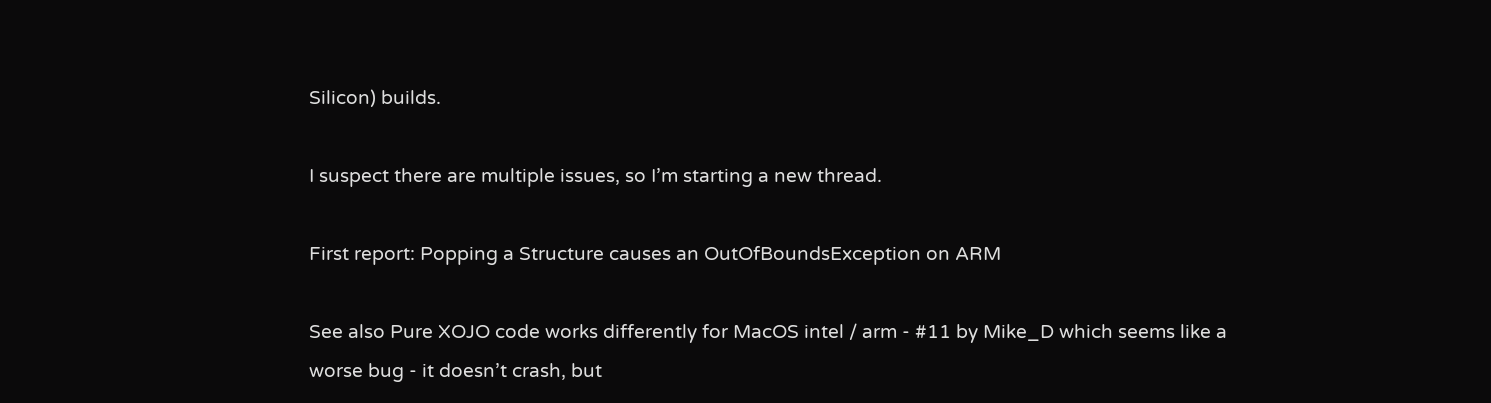Silicon) builds.

I suspect there are multiple issues, so I’m starting a new thread.

First report: Popping a Structure causes an OutOfBoundsException on ARM

See also Pure XOJO code works differently for MacOS intel / arm - #11 by Mike_D which seems like a worse bug - it doesn’t crash, but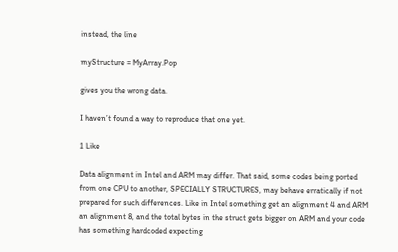instead, the line

myStructure = MyArray.Pop

gives you the wrong data.

I haven’t found a way to reproduce that one yet.

1 Like

Data alignment in Intel and ARM may differ. That said, some codes being ported from one CPU to another, SPECIALLY STRUCTURES, may behave erratically if not prepared for such differences. Like in Intel something get an alignment 4 and ARM an alignment 8, and the total bytes in the struct gets bigger on ARM and your code has something hardcoded expecting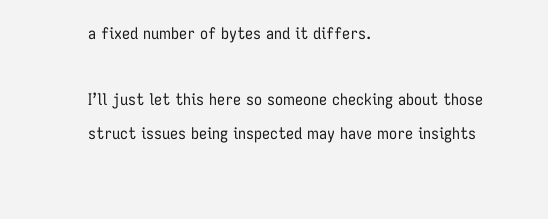a fixed number of bytes and it differs.

I’ll just let this here so someone checking about those struct issues being inspected may have more insights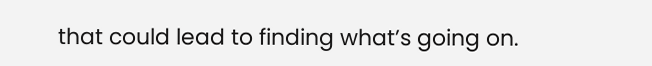that could lead to finding what’s going on.